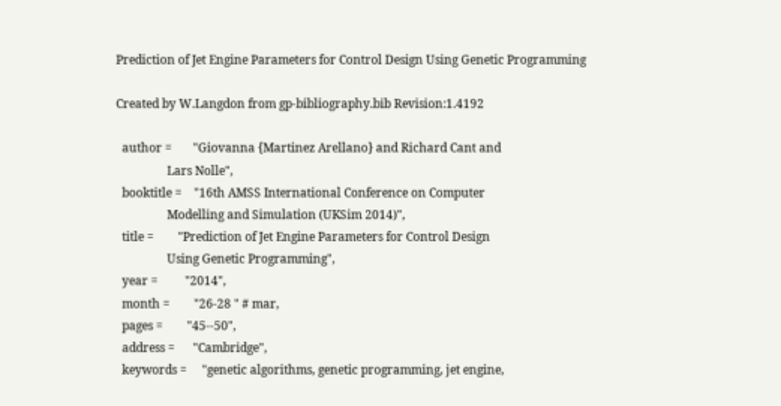Prediction of Jet Engine Parameters for Control Design Using Genetic Programming

Created by W.Langdon from gp-bibliography.bib Revision:1.4192

  author =       "Giovanna {Martinez Arellano} and Richard Cant and
                 Lars Nolle",
  booktitle =    "16th AMSS International Conference on Computer
                 Modelling and Simulation (UKSim 2014)",
  title =        "Prediction of Jet Engine Parameters for Control Design
                 Using Genetic Programming",
  year =         "2014",
  month =        "26-28 " # mar,
  pages =        "45--50",
  address =      "Cambridge",
  keywords =     "genetic algorithms, genetic programming, jet engine,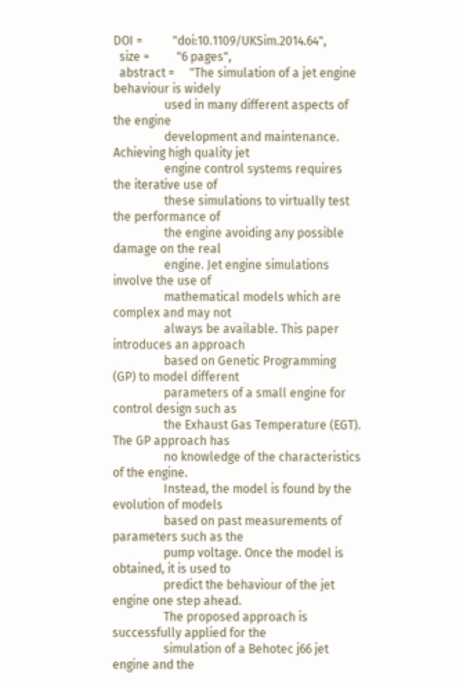DOI =          "doi:10.1109/UKSim.2014.64",
  size =         "6 pages",
  abstract =     "The simulation of a jet engine behaviour is widely
                 used in many different aspects of the engine
                 development and maintenance. Achieving high quality jet
                 engine control systems requires the iterative use of
                 these simulations to virtually test the performance of
                 the engine avoiding any possible damage on the real
                 engine. Jet engine simulations involve the use of
                 mathematical models which are complex and may not
                 always be available. This paper introduces an approach
                 based on Genetic Programming (GP) to model different
                 parameters of a small engine for control design such as
                 the Exhaust Gas Temperature (EGT). The GP approach has
                 no knowledge of the characteristics of the engine.
                 Instead, the model is found by the evolution of models
                 based on past measurements of parameters such as the
                 pump voltage. Once the model is obtained, it is used to
                 predict the behaviour of the jet engine one step ahead.
                 The proposed approach is successfully applied for the
                 simulation of a Behotec j66 jet engine and the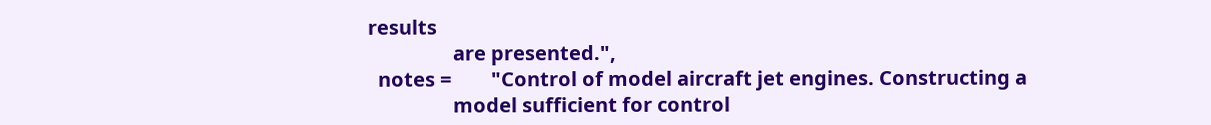results
                 are presented.",
  notes =        "Control of model aircraft jet engines. Constructing a
                 model sufficient for control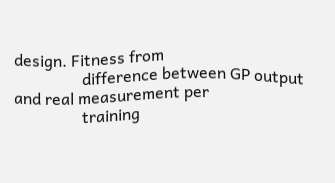design. Fitness from
                 difference between GP output and real measurement per
                 training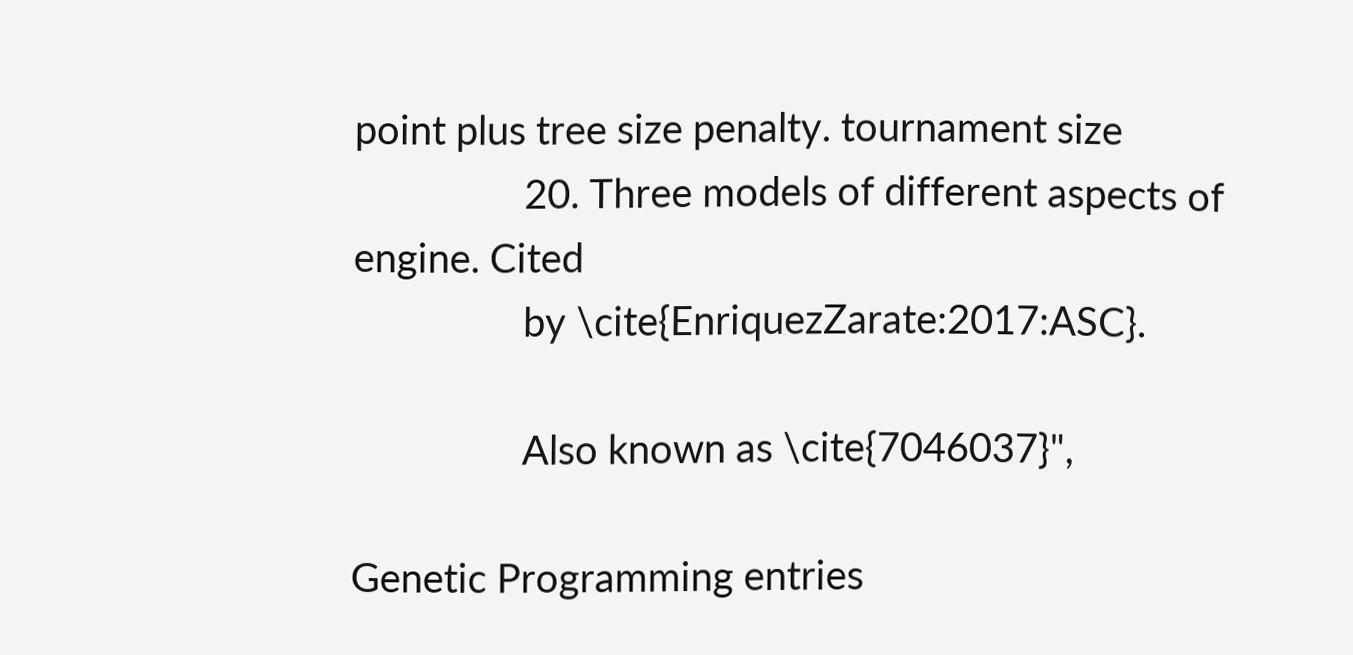point plus tree size penalty. tournament size
                 20. Three models of different aspects of engine. Cited
                 by \cite{EnriquezZarate:2017:ASC}.

                 Also known as \cite{7046037}",

Genetic Programming entries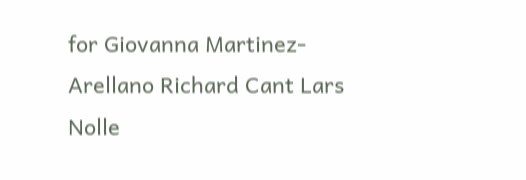for Giovanna Martinez-Arellano Richard Cant Lars Nolle